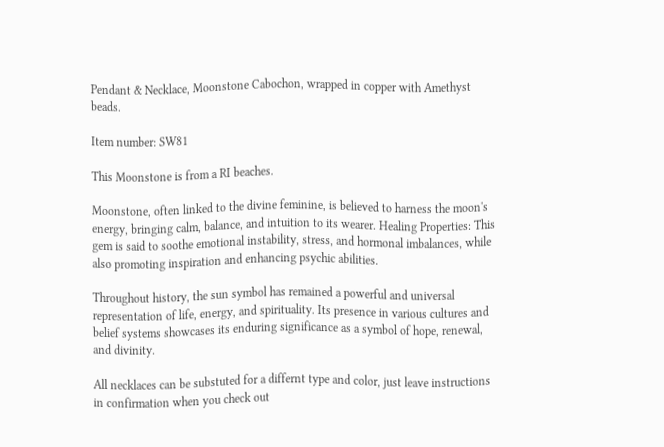Pendant & Necklace, Moonstone Cabochon, wrapped in copper with Amethyst beads.

Item number: SW81

This Moonstone is from a RI beaches.

Moonstone, often linked to the divine feminine, is believed to harness the moon's energy, bringing calm, balance, and intuition to its wearer. Healing Properties: This gem is said to soothe emotional instability, stress, and hormonal imbalances, while also promoting inspiration and enhancing psychic abilities.

Throughout history, the sun symbol has remained a powerful and universal representation of life, energy, and spirituality. Its presence in various cultures and belief systems showcases its enduring significance as a symbol of hope, renewal, and divinity.

All necklaces can be substuted for a differnt type and color, just leave instructions in confirmation when you check out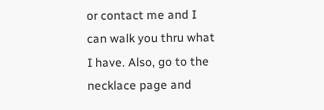or contact me and I can walk you thru what I have. Also, go to the necklace page and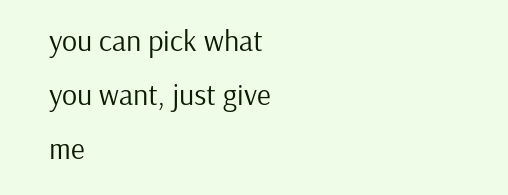you can pick what you want, just give me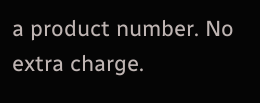a product number. No extra charge.